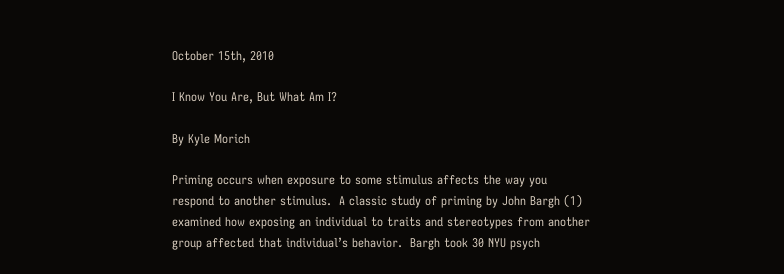October 15th, 2010

I Know You Are, But What Am I?

By Kyle Morich

Priming occurs when exposure to some stimulus affects the way you respond to another stimulus.  A classic study of priming by John Bargh (1) examined how exposing an individual to traits and stereotypes from another group affected that individual’s behavior.  Bargh took 30 NYU psych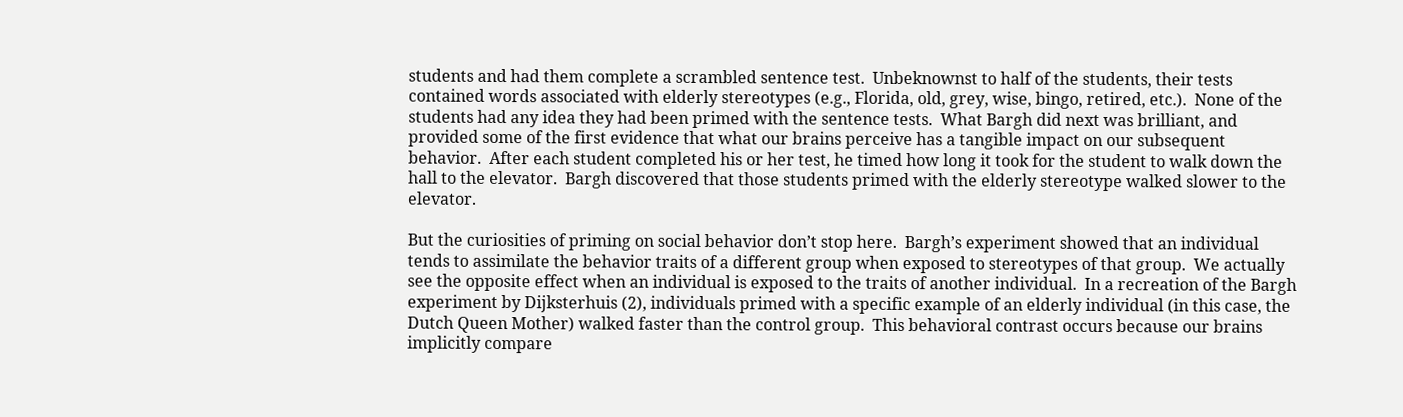students and had them complete a scrambled sentence test.  Unbeknownst to half of the students, their tests contained words associated with elderly stereotypes (e.g., Florida, old, grey, wise, bingo, retired, etc.).  None of the students had any idea they had been primed with the sentence tests.  What Bargh did next was brilliant, and provided some of the first evidence that what our brains perceive has a tangible impact on our subsequent behavior.  After each student completed his or her test, he timed how long it took for the student to walk down the hall to the elevator.  Bargh discovered that those students primed with the elderly stereotype walked slower to the elevator.

But the curiosities of priming on social behavior don’t stop here.  Bargh’s experiment showed that an individual tends to assimilate the behavior traits of a different group when exposed to stereotypes of that group.  We actually see the opposite effect when an individual is exposed to the traits of another individual.  In a recreation of the Bargh experiment by Dijksterhuis (2), individuals primed with a specific example of an elderly individual (in this case, the Dutch Queen Mother) walked faster than the control group.  This behavioral contrast occurs because our brains implicitly compare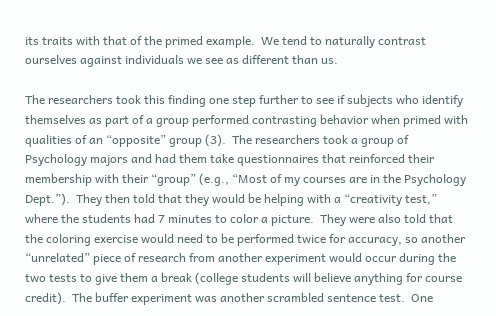its traits with that of the primed example.  We tend to naturally contrast ourselves against individuals we see as different than us.

The researchers took this finding one step further to see if subjects who identify themselves as part of a group performed contrasting behavior when primed with qualities of an “opposite” group (3).  The researchers took a group of Psychology majors and had them take questionnaires that reinforced their membership with their “group” (e.g., “Most of my courses are in the Psychology Dept.”).  They then told that they would be helping with a “creativity test,” where the students had 7 minutes to color a picture.  They were also told that the coloring exercise would need to be performed twice for accuracy, so another “unrelated” piece of research from another experiment would occur during the two tests to give them a break (college students will believe anything for course credit).  The buffer experiment was another scrambled sentence test.  One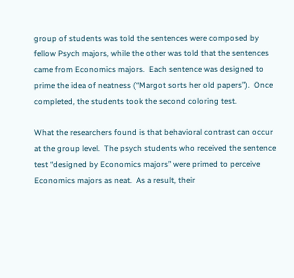group of students was told the sentences were composed by fellow Psych majors, while the other was told that the sentences came from Economics majors.  Each sentence was designed to prime the idea of neatness (“Margot sorts her old papers”).  Once completed, the students took the second coloring test.

What the researchers found is that behavioral contrast can occur at the group level.  The psych students who received the sentence test “designed by Economics majors” were primed to perceive Economics majors as neat.  As a result, their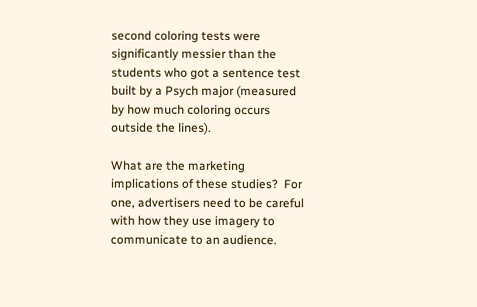second coloring tests were significantly messier than the students who got a sentence test built by a Psych major (measured by how much coloring occurs outside the lines).

What are the marketing implications of these studies?  For one, advertisers need to be careful with how they use imagery to communicate to an audience.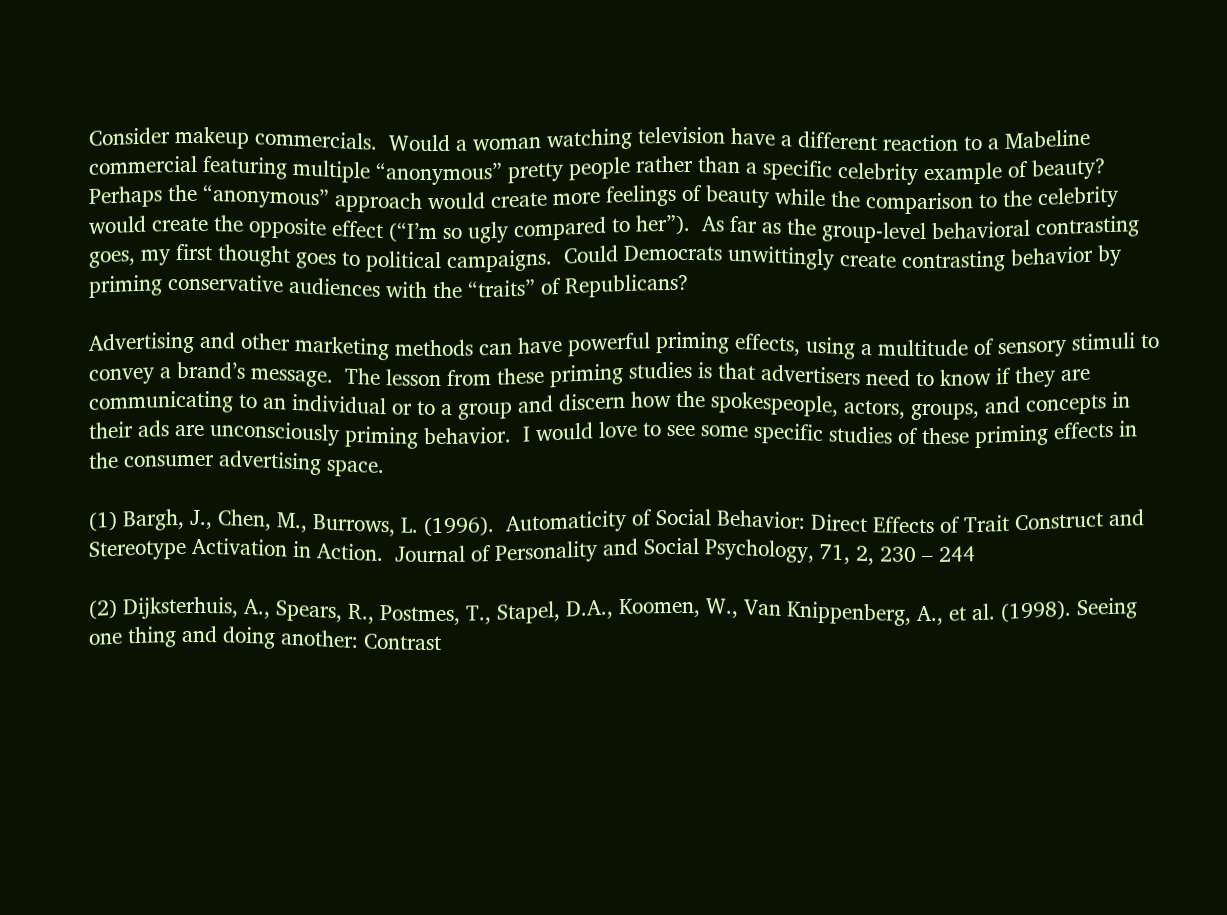Consider makeup commercials.  Would a woman watching television have a different reaction to a Mabeline commercial featuring multiple “anonymous” pretty people rather than a specific celebrity example of beauty?  Perhaps the “anonymous” approach would create more feelings of beauty while the comparison to the celebrity would create the opposite effect (“I’m so ugly compared to her”).  As far as the group-level behavioral contrasting goes, my first thought goes to political campaigns.  Could Democrats unwittingly create contrasting behavior by priming conservative audiences with the “traits” of Republicans?

Advertising and other marketing methods can have powerful priming effects, using a multitude of sensory stimuli to convey a brand’s message.  The lesson from these priming studies is that advertisers need to know if they are communicating to an individual or to a group and discern how the spokespeople, actors, groups, and concepts in their ads are unconsciously priming behavior.  I would love to see some specific studies of these priming effects in the consumer advertising space.

(1) Bargh, J., Chen, M., Burrows, L. (1996).  Automaticity of Social Behavior: Direct Effects of Trait Construct and Stereotype Activation in Action.  Journal of Personality and Social Psychology, 71, 2, 230 – 244

(2) Dijksterhuis, A., Spears, R., Postmes, T., Stapel, D.A., Koomen, W., Van Knippenberg, A., et al. (1998). Seeing one thing and doing another: Contrast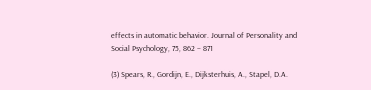effects in automatic behavior. Journal of Personality and Social Psychology, 75, 862 – 871

(3) Spears, R., Gordijn, E., Dijksterhuis, A., Stapel, D.A.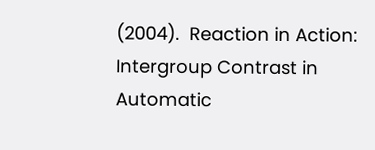(2004).  Reaction in Action: Intergroup Contrast in Automatic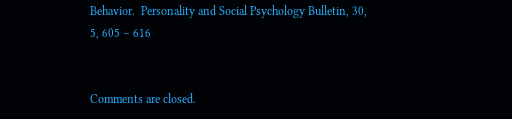Behavior.  Personality and Social Psychology Bulletin, 30, 5, 605 – 616


Comments are closed.